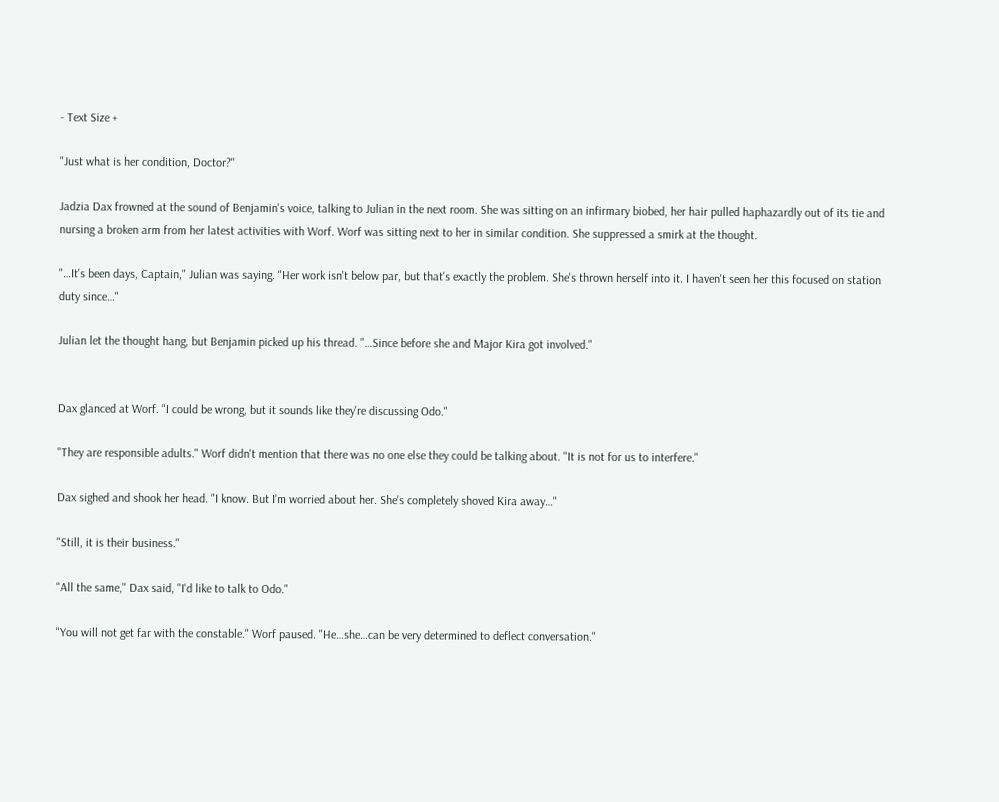- Text Size +

"Just what is her condition, Doctor?"

Jadzia Dax frowned at the sound of Benjamin's voice, talking to Julian in the next room. She was sitting on an infirmary biobed, her hair pulled haphazardly out of its tie and nursing a broken arm from her latest activities with Worf. Worf was sitting next to her in similar condition. She suppressed a smirk at the thought.

"…It's been days, Captain," Julian was saying. "Her work isn't below par, but that's exactly the problem. She's thrown herself into it. I haven't seen her this focused on station duty since…"

Julian let the thought hang, but Benjamin picked up his thread. "…Since before she and Major Kira got involved."


Dax glanced at Worf. "I could be wrong, but it sounds like they're discussing Odo."

"They are responsible adults." Worf didn't mention that there was no one else they could be talking about. "It is not for us to interfere."

Dax sighed and shook her head. "I know. But I'm worried about her. She's completely shoved Kira away…"

"Still, it is their business."

"All the same," Dax said, "I'd like to talk to Odo."

"You will not get far with the constable." Worf paused. "He…she…can be very determined to deflect conversation."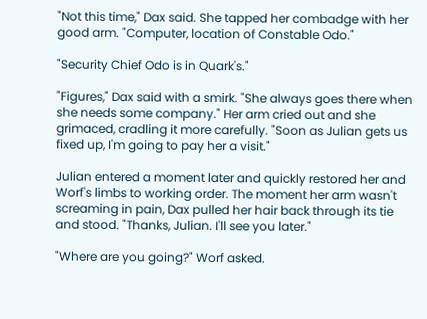"Not this time," Dax said. She tapped her combadge with her good arm. "Computer, location of Constable Odo."

"Security Chief Odo is in Quark's."

"Figures," Dax said with a smirk. "She always goes there when she needs some company." Her arm cried out and she grimaced, cradling it more carefully. "Soon as Julian gets us fixed up, I'm going to pay her a visit."

Julian entered a moment later and quickly restored her and Worf's limbs to working order. The moment her arm wasn't screaming in pain, Dax pulled her hair back through its tie and stood. "Thanks, Julian. I'll see you later."

"Where are you going?" Worf asked.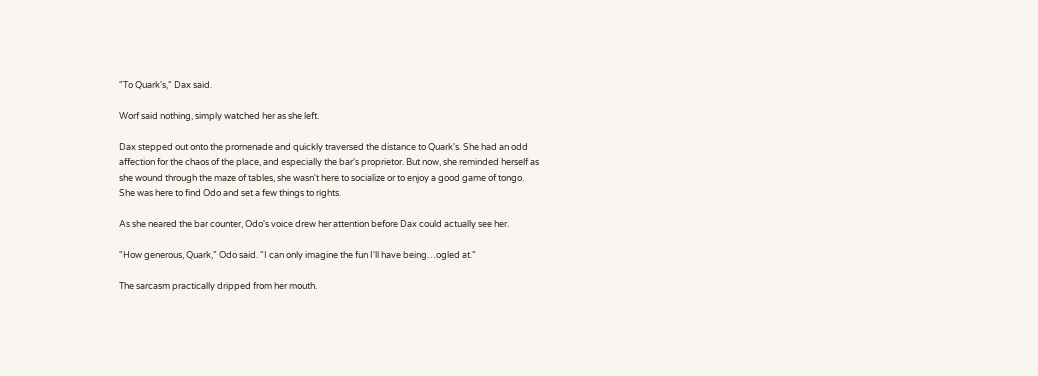"To Quark's," Dax said.

Worf said nothing, simply watched her as she left.

Dax stepped out onto the promenade and quickly traversed the distance to Quark's. She had an odd affection for the chaos of the place, and especially the bar's proprietor. But now, she reminded herself as she wound through the maze of tables, she wasn't here to socialize or to enjoy a good game of tongo. She was here to find Odo and set a few things to rights.

As she neared the bar counter, Odo's voice drew her attention before Dax could actually see her.

"How generous, Quark," Odo said. "I can only imagine the fun I'll have being…ogled at."

The sarcasm practically dripped from her mouth.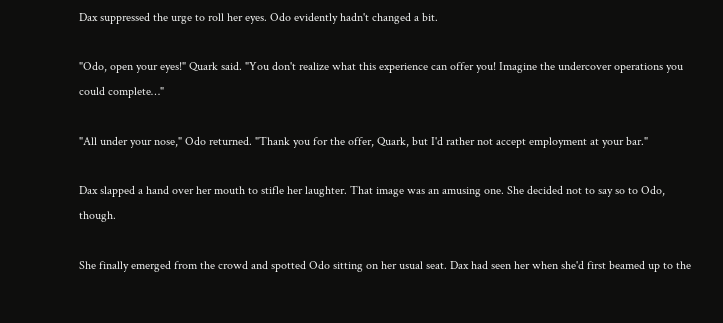Dax suppressed the urge to roll her eyes. Odo evidently hadn't changed a bit.

"Odo, open your eyes!" Quark said. "You don't realize what this experience can offer you! Imagine the undercover operations you could complete…"

"All under your nose," Odo returned. "Thank you for the offer, Quark, but I'd rather not accept employment at your bar."

Dax slapped a hand over her mouth to stifle her laughter. That image was an amusing one. She decided not to say so to Odo, though.

She finally emerged from the crowd and spotted Odo sitting on her usual seat. Dax had seen her when she'd first beamed up to the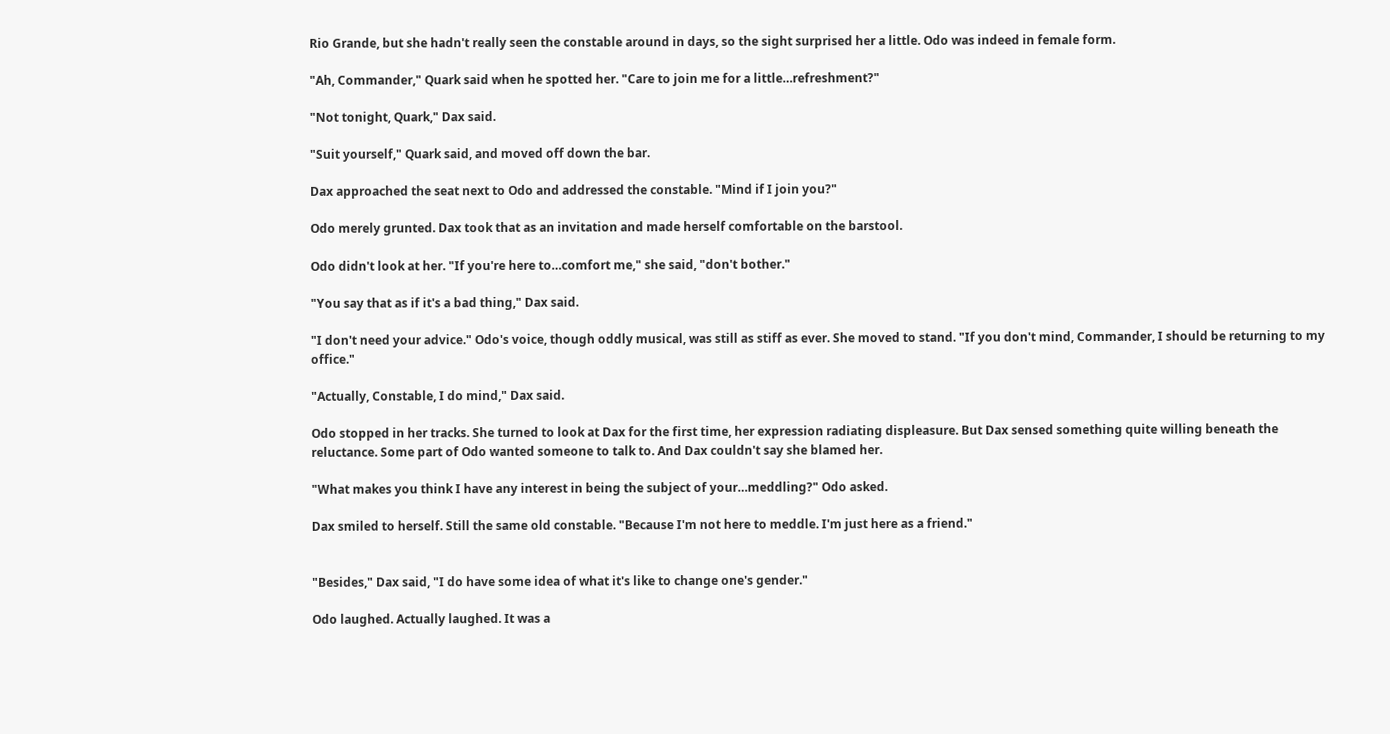Rio Grande, but she hadn't really seen the constable around in days, so the sight surprised her a little. Odo was indeed in female form.

"Ah, Commander," Quark said when he spotted her. "Care to join me for a little…refreshment?"

"Not tonight, Quark," Dax said.

"Suit yourself," Quark said, and moved off down the bar.

Dax approached the seat next to Odo and addressed the constable. "Mind if I join you?"

Odo merely grunted. Dax took that as an invitation and made herself comfortable on the barstool.

Odo didn't look at her. "If you're here to…comfort me," she said, "don't bother."

"You say that as if it's a bad thing," Dax said.

"I don't need your advice." Odo's voice, though oddly musical, was still as stiff as ever. She moved to stand. "If you don't mind, Commander, I should be returning to my office."

"Actually, Constable, I do mind," Dax said.

Odo stopped in her tracks. She turned to look at Dax for the first time, her expression radiating displeasure. But Dax sensed something quite willing beneath the reluctance. Some part of Odo wanted someone to talk to. And Dax couldn't say she blamed her.

"What makes you think I have any interest in being the subject of your…meddling?" Odo asked.

Dax smiled to herself. Still the same old constable. "Because I'm not here to meddle. I'm just here as a friend."


"Besides," Dax said, "I do have some idea of what it's like to change one's gender."

Odo laughed. Actually laughed. It was a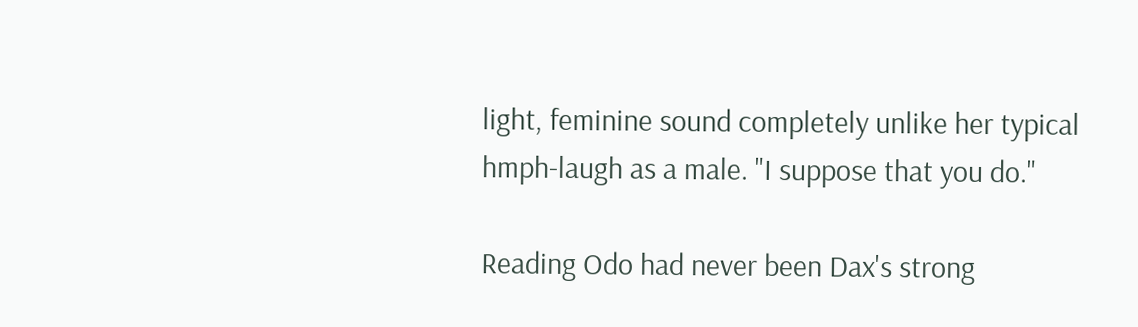light, feminine sound completely unlike her typical hmph-laugh as a male. "I suppose that you do."

Reading Odo had never been Dax's strong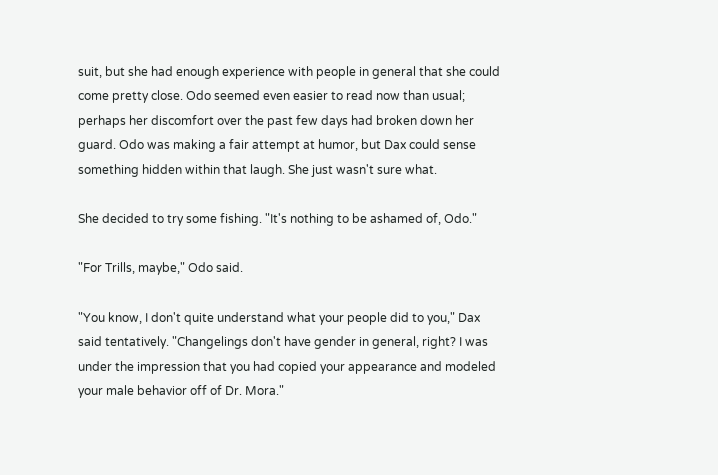suit, but she had enough experience with people in general that she could come pretty close. Odo seemed even easier to read now than usual; perhaps her discomfort over the past few days had broken down her guard. Odo was making a fair attempt at humor, but Dax could sense something hidden within that laugh. She just wasn't sure what.

She decided to try some fishing. "It's nothing to be ashamed of, Odo."

"For Trills, maybe," Odo said.

"You know, I don't quite understand what your people did to you," Dax said tentatively. "Changelings don't have gender in general, right? I was under the impression that you had copied your appearance and modeled your male behavior off of Dr. Mora."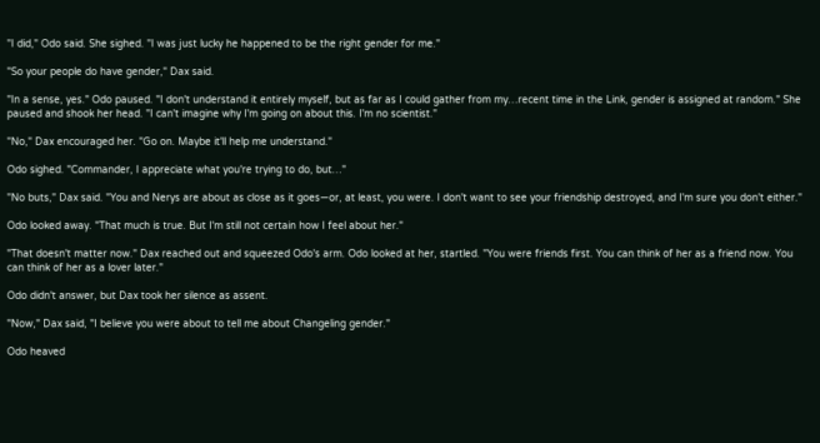"I did," Odo said. She sighed. "I was just lucky he happened to be the right gender for me."

"So your people do have gender," Dax said.

"In a sense, yes." Odo paused. "I don't understand it entirely myself, but as far as I could gather from my…recent time in the Link, gender is assigned at random." She paused and shook her head. "I can't imagine why I'm going on about this. I'm no scientist."

"No," Dax encouraged her. "Go on. Maybe it'll help me understand."

Odo sighed. "Commander, I appreciate what you're trying to do, but…"

"No buts," Dax said. "You and Nerys are about as close as it goes—or, at least, you were. I don't want to see your friendship destroyed, and I'm sure you don't either."

Odo looked away. "That much is true. But I'm still not certain how I feel about her."

"That doesn't matter now." Dax reached out and squeezed Odo's arm. Odo looked at her, startled. "You were friends first. You can think of her as a friend now. You can think of her as a lover later."

Odo didn't answer, but Dax took her silence as assent.

"Now," Dax said, "I believe you were about to tell me about Changeling gender."

Odo heaved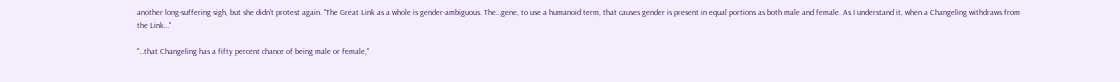another long-suffering sigh, but she didn't protest again. "The Great Link as a whole is gender-ambiguous. The…gene, to use a humanoid term, that causes gender is present in equal portions as both male and female. As I understand it, when a Changeling withdraws from the Link…"

"…that Changeling has a fifty percent chance of being male or female,"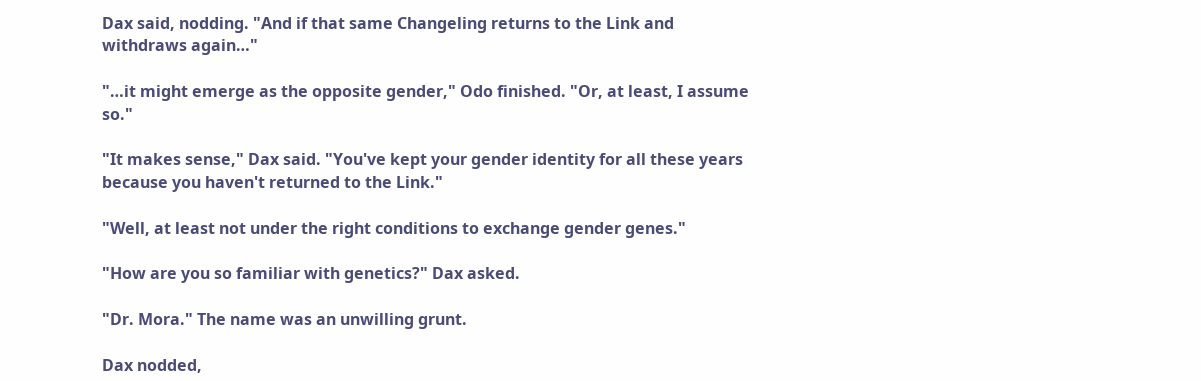Dax said, nodding. "And if that same Changeling returns to the Link and withdraws again…"

"…it might emerge as the opposite gender," Odo finished. "Or, at least, I assume so."

"It makes sense," Dax said. "You've kept your gender identity for all these years because you haven't returned to the Link."

"Well, at least not under the right conditions to exchange gender genes."

"How are you so familiar with genetics?" Dax asked.

"Dr. Mora." The name was an unwilling grunt.

Dax nodded,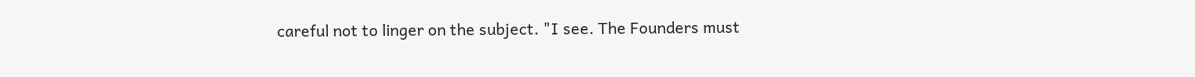careful not to linger on the subject. "I see. The Founders must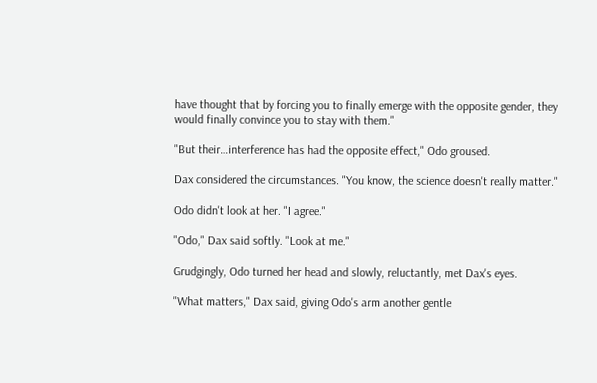have thought that by forcing you to finally emerge with the opposite gender, they would finally convince you to stay with them."

"But their…interference has had the opposite effect," Odo groused.

Dax considered the circumstances. "You know, the science doesn't really matter."

Odo didn't look at her. "I agree."

"Odo," Dax said softly. "Look at me."

Grudgingly, Odo turned her head and slowly, reluctantly, met Dax's eyes.

"What matters," Dax said, giving Odo's arm another gentle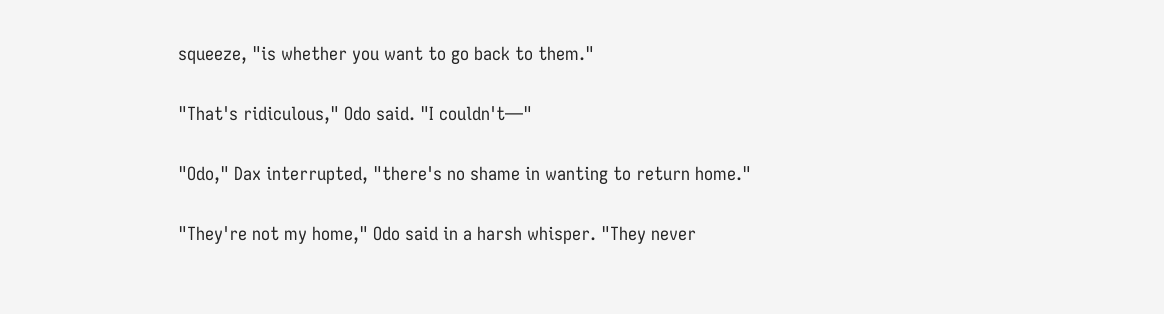squeeze, "is whether you want to go back to them."

"That's ridiculous," Odo said. "I couldn't—"

"Odo," Dax interrupted, "there's no shame in wanting to return home."

"They're not my home," Odo said in a harsh whisper. "They never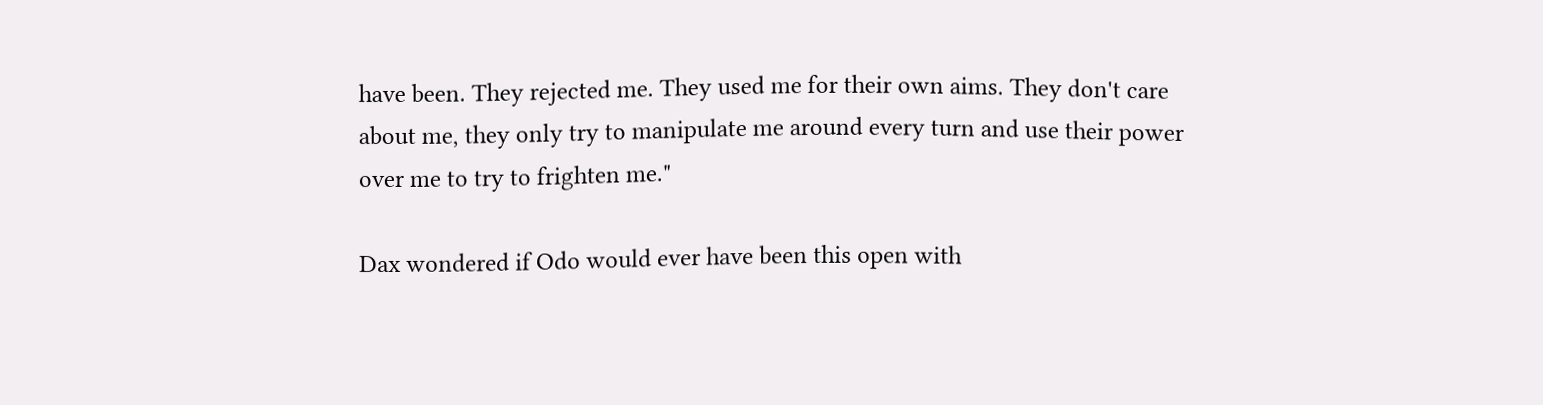have been. They rejected me. They used me for their own aims. They don't care about me, they only try to manipulate me around every turn and use their power over me to try to frighten me."

Dax wondered if Odo would ever have been this open with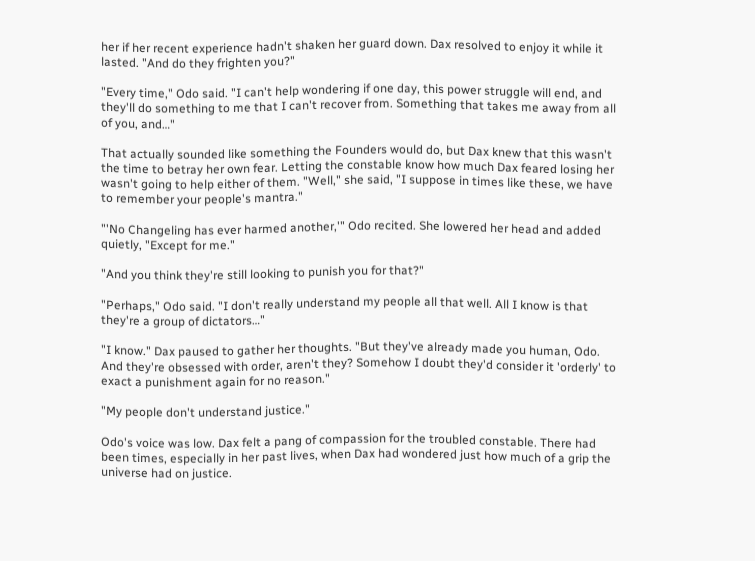her if her recent experience hadn't shaken her guard down. Dax resolved to enjoy it while it lasted. "And do they frighten you?"

"Every time," Odo said. "I can't help wondering if one day, this power struggle will end, and they'll do something to me that I can't recover from. Something that takes me away from all of you, and…"

That actually sounded like something the Founders would do, but Dax knew that this wasn't the time to betray her own fear. Letting the constable know how much Dax feared losing her wasn't going to help either of them. "Well," she said, "I suppose in times like these, we have to remember your people's mantra."

"'No Changeling has ever harmed another,'" Odo recited. She lowered her head and added quietly, "Except for me."

"And you think they're still looking to punish you for that?"

"Perhaps," Odo said. "I don't really understand my people all that well. All I know is that they're a group of dictators…"

"I know." Dax paused to gather her thoughts. "But they've already made you human, Odo. And they're obsessed with order, aren't they? Somehow I doubt they'd consider it 'orderly' to exact a punishment again for no reason."

"My people don't understand justice."

Odo's voice was low. Dax felt a pang of compassion for the troubled constable. There had been times, especially in her past lives, when Dax had wondered just how much of a grip the universe had on justice.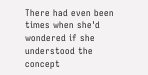There had even been times when she'd wondered if she understood the concept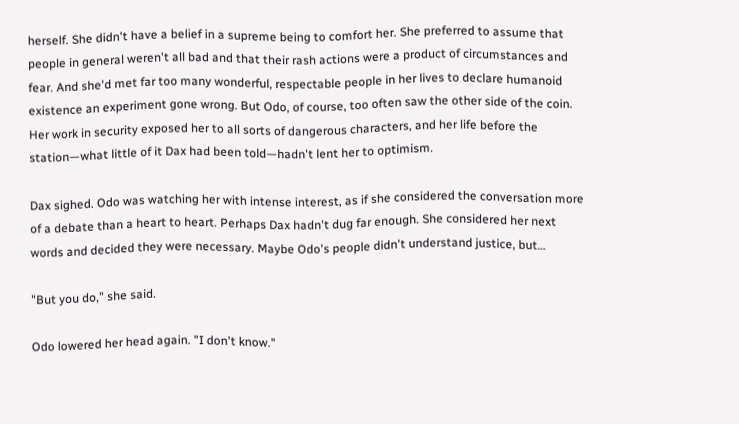herself. She didn't have a belief in a supreme being to comfort her. She preferred to assume that people in general weren't all bad and that their rash actions were a product of circumstances and fear. And she'd met far too many wonderful, respectable people in her lives to declare humanoid existence an experiment gone wrong. But Odo, of course, too often saw the other side of the coin. Her work in security exposed her to all sorts of dangerous characters, and her life before the station—what little of it Dax had been told—hadn't lent her to optimism.

Dax sighed. Odo was watching her with intense interest, as if she considered the conversation more of a debate than a heart to heart. Perhaps Dax hadn't dug far enough. She considered her next words and decided they were necessary. Maybe Odo's people didn't understand justice, but…

"But you do," she said.

Odo lowered her head again. "I don't know."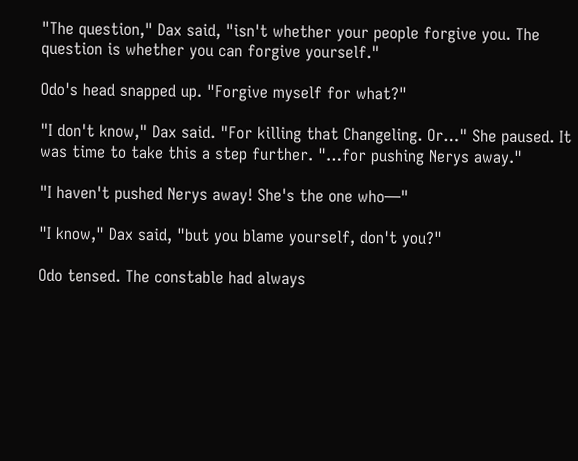"The question," Dax said, "isn't whether your people forgive you. The question is whether you can forgive yourself."

Odo's head snapped up. "Forgive myself for what?"

"I don't know," Dax said. "For killing that Changeling. Or…" She paused. It was time to take this a step further. "…for pushing Nerys away."

"I haven't pushed Nerys away! She's the one who—"

"I know," Dax said, "but you blame yourself, don't you?"

Odo tensed. The constable had always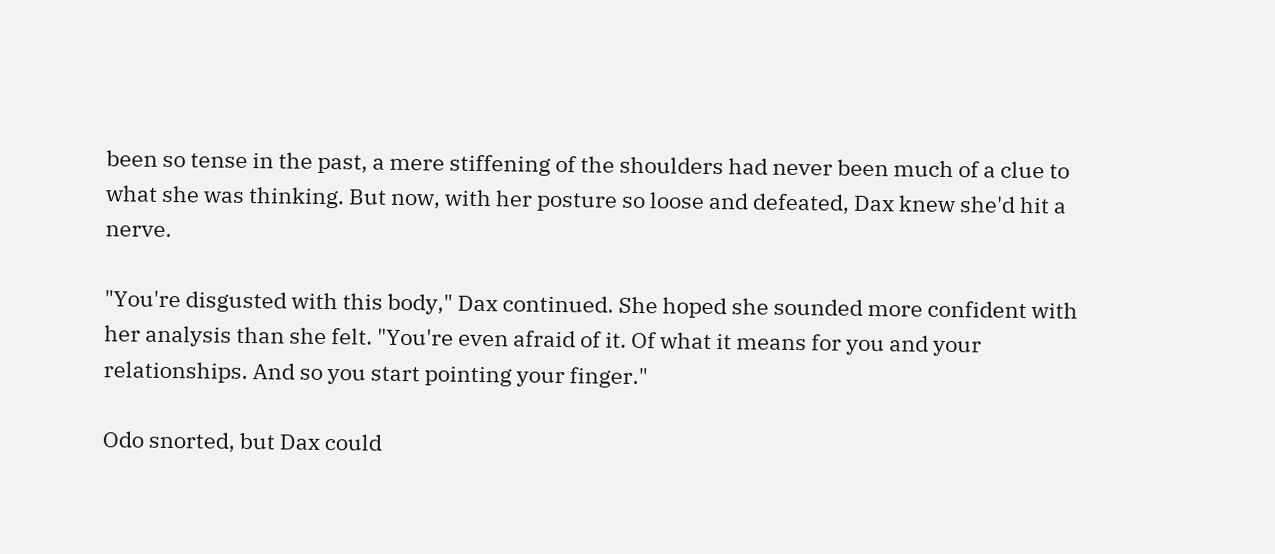been so tense in the past, a mere stiffening of the shoulders had never been much of a clue to what she was thinking. But now, with her posture so loose and defeated, Dax knew she'd hit a nerve.

"You're disgusted with this body," Dax continued. She hoped she sounded more confident with her analysis than she felt. "You're even afraid of it. Of what it means for you and your relationships. And so you start pointing your finger."

Odo snorted, but Dax could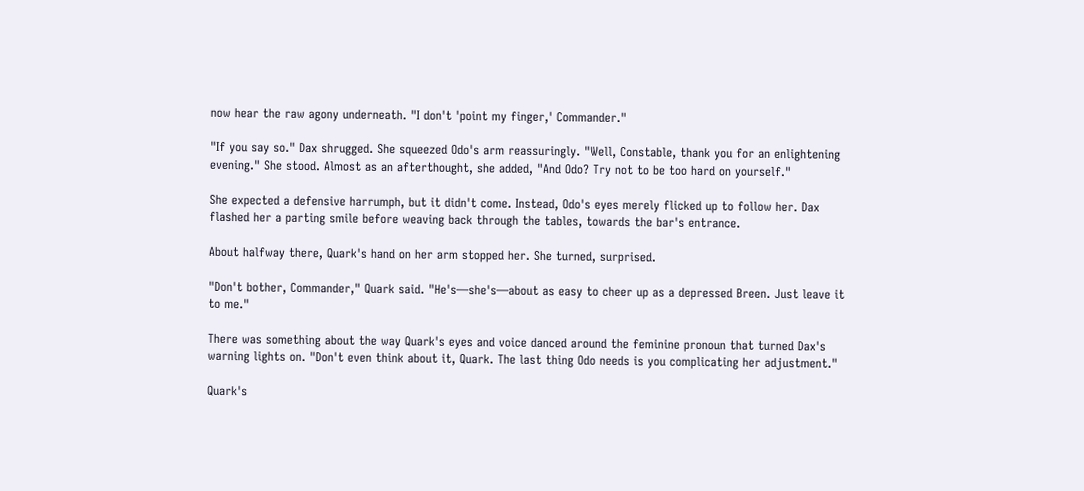now hear the raw agony underneath. "I don't 'point my finger,' Commander."

"If you say so." Dax shrugged. She squeezed Odo's arm reassuringly. "Well, Constable, thank you for an enlightening evening." She stood. Almost as an afterthought, she added, "And Odo? Try not to be too hard on yourself."

She expected a defensive harrumph, but it didn't come. Instead, Odo's eyes merely flicked up to follow her. Dax flashed her a parting smile before weaving back through the tables, towards the bar's entrance.

About halfway there, Quark's hand on her arm stopped her. She turned, surprised.

"Don't bother, Commander," Quark said. "He's—she's—about as easy to cheer up as a depressed Breen. Just leave it to me."

There was something about the way Quark's eyes and voice danced around the feminine pronoun that turned Dax's warning lights on. "Don't even think about it, Quark. The last thing Odo needs is you complicating her adjustment."

Quark's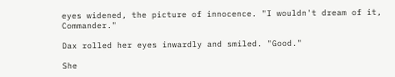eyes widened, the picture of innocence. "I wouldn't dream of it, Commander."

Dax rolled her eyes inwardly and smiled. "Good."

She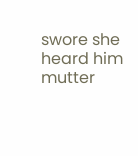swore she heard him mutter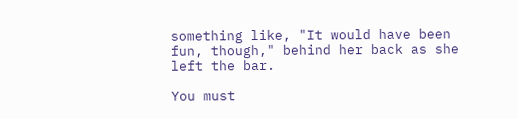something like, "It would have been fun, though," behind her back as she left the bar.

You must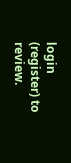login (register) to review.